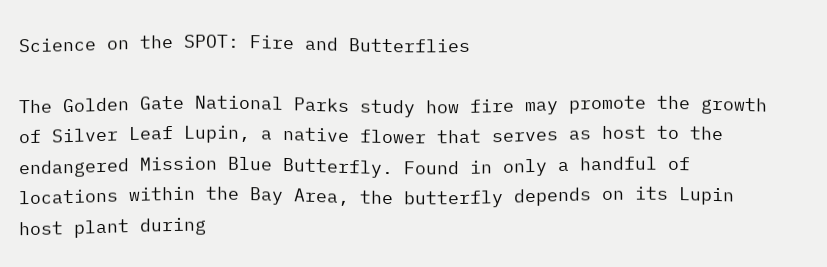Science on the SPOT: Fire and Butterflies

The Golden Gate National Parks study how fire may promote the growth of Silver Leaf Lupin, a native flower that serves as host to the endangered Mission Blue Butterfly. Found in only a handful of locations within the Bay Area, the butterfly depends on its Lupin host plant during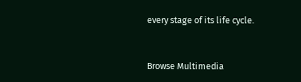every stage of its life cycle.


Browse Multimedia